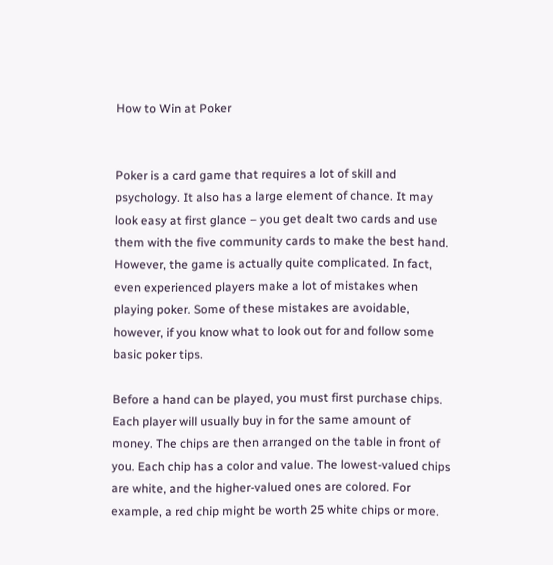How to Win at Poker


Poker is a card game that requires a lot of skill and psychology. It also has a large element of chance. It may look easy at first glance – you get dealt two cards and use them with the five community cards to make the best hand. However, the game is actually quite complicated. In fact, even experienced players make a lot of mistakes when playing poker. Some of these mistakes are avoidable, however, if you know what to look out for and follow some basic poker tips.

Before a hand can be played, you must first purchase chips. Each player will usually buy in for the same amount of money. The chips are then arranged on the table in front of you. Each chip has a color and value. The lowest-valued chips are white, and the higher-valued ones are colored. For example, a red chip might be worth 25 white chips or more.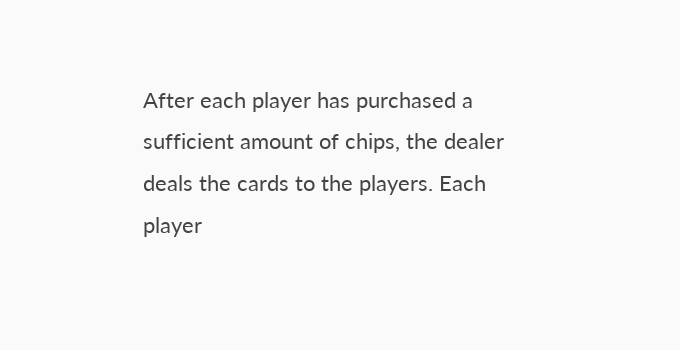After each player has purchased a sufficient amount of chips, the dealer deals the cards to the players. Each player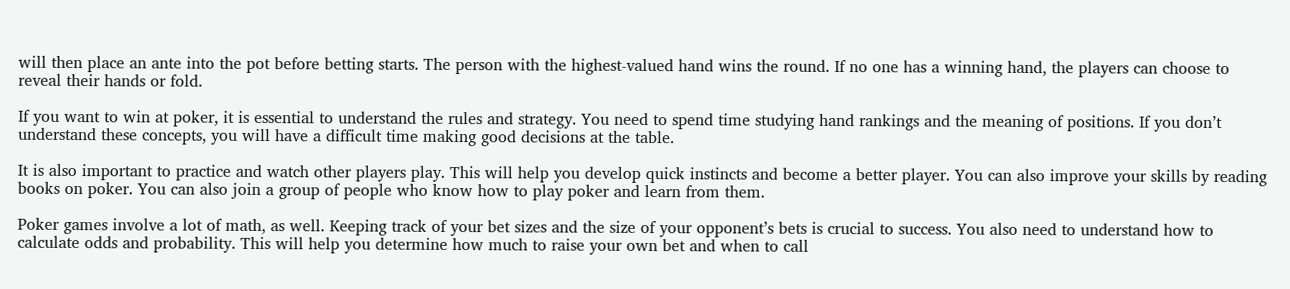will then place an ante into the pot before betting starts. The person with the highest-valued hand wins the round. If no one has a winning hand, the players can choose to reveal their hands or fold.

If you want to win at poker, it is essential to understand the rules and strategy. You need to spend time studying hand rankings and the meaning of positions. If you don’t understand these concepts, you will have a difficult time making good decisions at the table.

It is also important to practice and watch other players play. This will help you develop quick instincts and become a better player. You can also improve your skills by reading books on poker. You can also join a group of people who know how to play poker and learn from them.

Poker games involve a lot of math, as well. Keeping track of your bet sizes and the size of your opponent’s bets is crucial to success. You also need to understand how to calculate odds and probability. This will help you determine how much to raise your own bet and when to call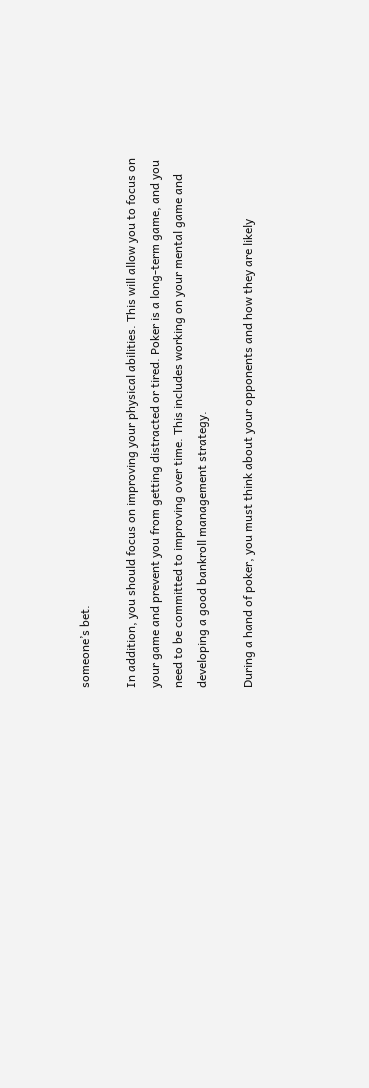someone’s bet.

In addition, you should focus on improving your physical abilities. This will allow you to focus on your game and prevent you from getting distracted or tired. Poker is a long-term game, and you need to be committed to improving over time. This includes working on your mental game and developing a good bankroll management strategy.

During a hand of poker, you must think about your opponents and how they are likely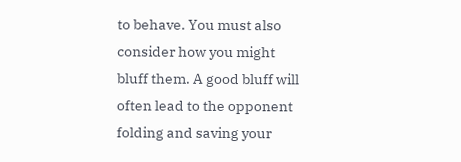to behave. You must also consider how you might bluff them. A good bluff will often lead to the opponent folding and saving your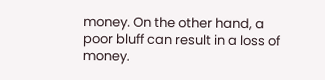money. On the other hand, a poor bluff can result in a loss of money.